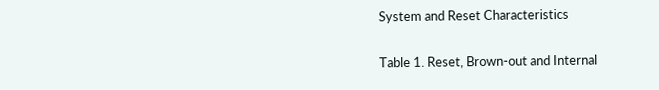System and Reset Characteristics

Table 1. Reset, Brown-out and Internal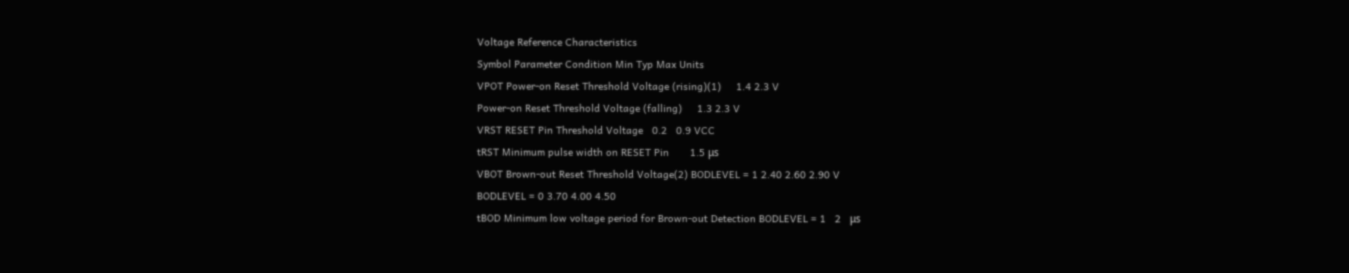Voltage Reference Characteristics
Symbol Parameter Condition Min Typ Max Units
VPOT Power-on Reset Threshold Voltage (rising)(1)     1.4 2.3 V
Power-on Reset Threshold Voltage (falling)     1.3 2.3 V
VRST RESET Pin Threshold Voltage   0.2   0.9 VCC
tRST Minimum pulse width on RESET Pin       1.5 μs
VBOT Brown-out Reset Threshold Voltage(2) BODLEVEL = 1 2.40 2.60 2.90 V
BODLEVEL = 0 3.70 4.00 4.50
tBOD Minimum low voltage period for Brown-out Detection BODLEVEL = 1   2   μs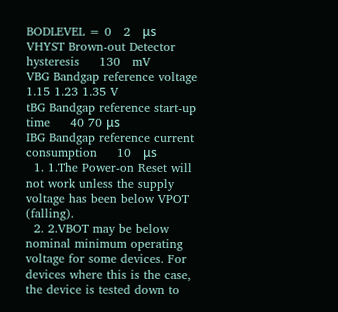BODLEVEL = 0   2   μs
VHYST Brown-out Detector hysteresis     130   mV
VBG Bandgap reference voltage   1.15 1.23 1.35 V
tBG Bandgap reference start-up time     40 70 μs
IBG Bandgap reference current consumption     10   μs
  1. 1.The Power-on Reset will not work unless the supply voltage has been below VPOT (falling).
  2. 2.VBOT may be below nominal minimum operating voltage for some devices. For devices where this is the case, the device is tested down to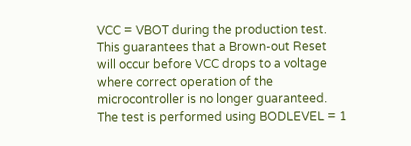VCC = VBOT during the production test. This guarantees that a Brown-out Reset will occur before VCC drops to a voltage where correct operation of the microcontroller is no longer guaranteed. The test is performed using BODLEVEL = 1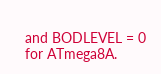and BODLEVEL = 0 for ATmega8A.